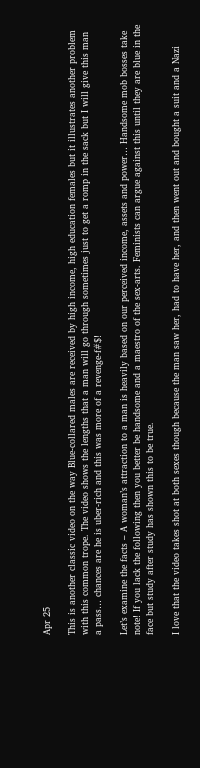Apr 25

This is another classic video on the way Blue-collared males are received by high income, high education females but it illustrates another problem with this common trope. The video shows the lengths that a man will go through sometimes just to get a romp in the sack but I will give this man a pass… chances are he is uber-rich and this was more of a revenge-f#$!

Let’s examine the facts – A woman’s attraction to a man is heavily based on our perceived income, assets and power… Handsome mob bosses take note! If you lack the following then you better be handsome and a maestro of the sex-arts. Feminists can argue against this until they are blue in the face but study after study has shown this to be true.

I love that the video takes shot at both sexes though because the man saw her, had to have her, and then went out and bought a suit and a Nazi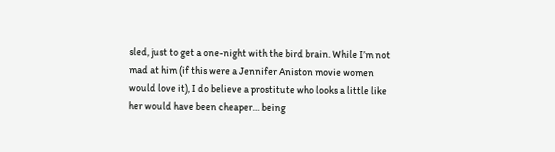sled, just to get a one-night with the bird brain. While I’m not mad at him (if this were a Jennifer Aniston movie women would love it), I do believe a prostitute who looks a little like her would have been cheaper… being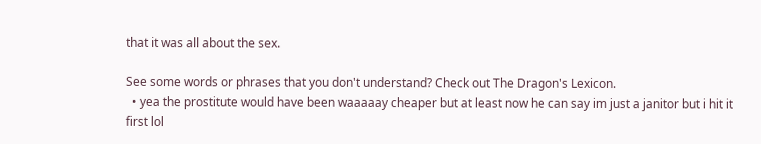that it was all about the sex.

See some words or phrases that you don't understand? Check out The Dragon's Lexicon.
  • yea the prostitute would have been waaaaay cheaper but at least now he can say im just a janitor but i hit it first lol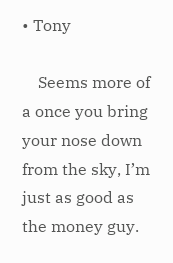• Tony

    Seems more of a once you bring your nose down from the sky, I’m just as good as the money guy.